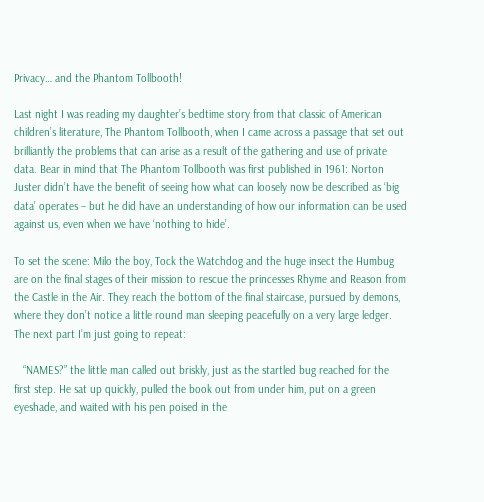Privacy… and the Phantom Tollbooth!

Last night I was reading my daughter’s bedtime story from that classic of American children’s literature, The Phantom Tollbooth, when I came across a passage that set out brilliantly the problems that can arise as a result of the gathering and use of private data. Bear in mind that The Phantom Tollbooth was first published in 1961: Norton Juster didn’t have the benefit of seeing how what can loosely now be described as ‘big data’ operates – but he did have an understanding of how our information can be used against us, even when we have ‘nothing to hide’.

To set the scene: Milo the boy, Tock the Watchdog and the huge insect the Humbug are on the final stages of their mission to rescue the princesses Rhyme and Reason from the Castle in the Air. They reach the bottom of the final staircase, pursued by demons, where they don’t notice a little round man sleeping peacefully on a very large ledger. The next part I’m just going to repeat:

   “NAMES?” the little man called out briskly, just as the startled bug reached for the first step. He sat up quickly, pulled the book out from under him, put on a green eyeshade, and waited with his pen poised in the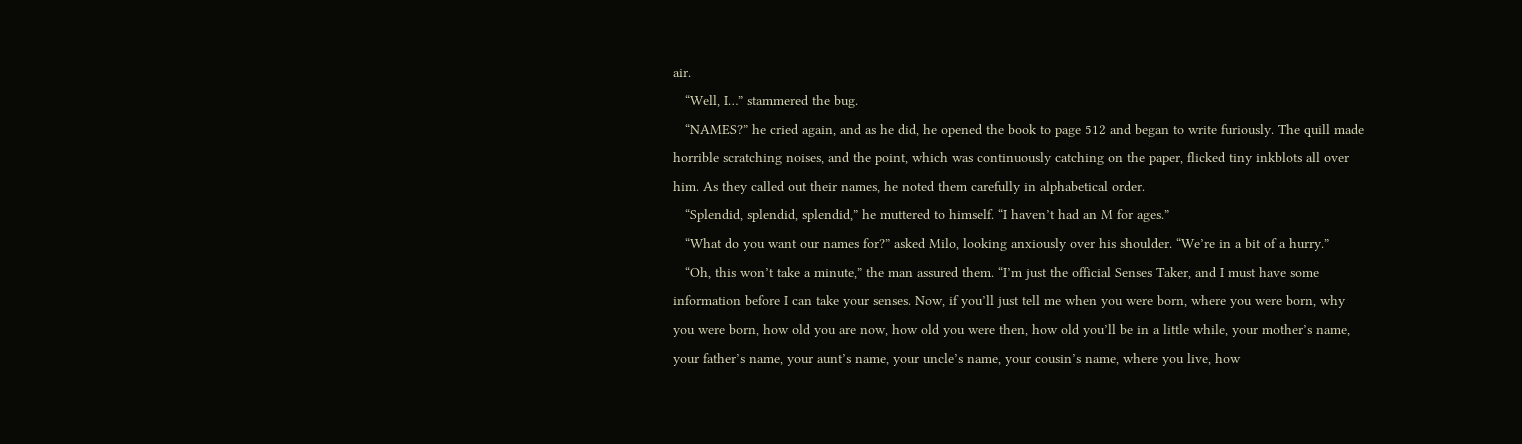air.
   “Well, I…” stammered the bug.
   “NAMES?” he cried again, and as he did, he opened the book to page 512 and began to write furiously. The quill made horrible scratching noises, and the point, which was continuously catching on the paper, flicked tiny inkblots all over him. As they called out their names, he noted them carefully in alphabetical order.
   “Splendid, splendid, splendid,” he muttered to himself. “I haven’t had an M for ages.”
   “What do you want our names for?” asked Milo, looking anxiously over his shoulder. “We’re in a bit of a hurry.”
   “Oh, this won’t take a minute,” the man assured them. “I’m just the official Senses Taker, and I must have some information before I can take your senses. Now, if you’ll just tell me when you were born, where you were born, why you were born, how old you are now, how old you were then, how old you’ll be in a little while, your mother’s name, your father’s name, your aunt’s name, your uncle’s name, your cousin’s name, where you live, how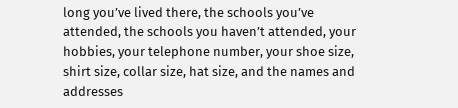long you’ve lived there, the schools you’ve attended, the schools you haven’t attended, your hobbies, your telephone number, your shoe size, shirt size, collar size, hat size, and the names and addresses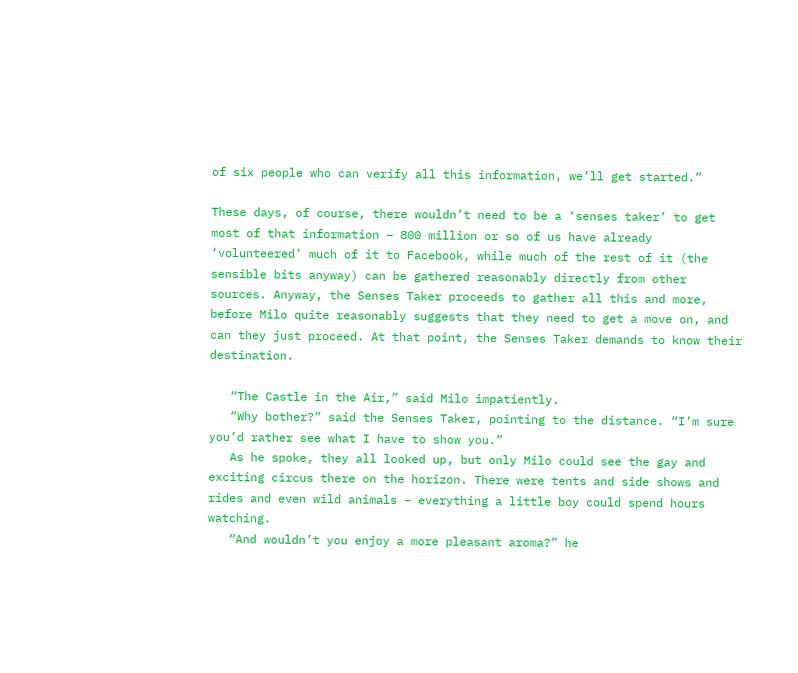of six people who can verify all this information, we’ll get started.”

These days, of course, there wouldn’t need to be a ‘senses taker’ to get most of that information – 800 million or so of us have already ‘volunteered’ much of it to Facebook, while much of the rest of it (the sensible bits anyway) can be gathered reasonably directly from other sources. Anyway, the Senses Taker proceeds to gather all this and more, before Milo quite reasonably suggests that they need to get a move on, and can they just proceed. At that point, the Senses Taker demands to know their destination.

   “The Castle in the Air,” said Milo impatiently.
   “Why bother?” said the Senses Taker, pointing to the distance. “I’m sure you’d rather see what I have to show you.”
   As he spoke, they all looked up, but only Milo could see the gay and exciting circus there on the horizon. There were tents and side shows and rides and even wild animals – everything a little boy could spend hours watching.
   “And wouldn’t you enjoy a more pleasant aroma?” he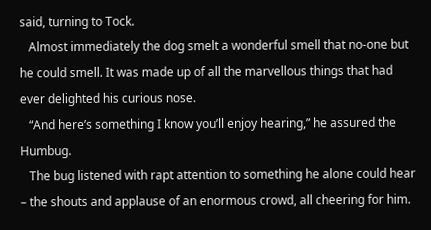said, turning to Tock.
   Almost immediately the dog smelt a wonderful smell that no-one but he could smell. It was made up of all the marvellous things that had ever delighted his curious nose.
   “And here’s something I know you’ll enjoy hearing,” he assured the Humbug.
   The bug listened with rapt attention to something he alone could hear – the shouts and applause of an enormous crowd, all cheering for him.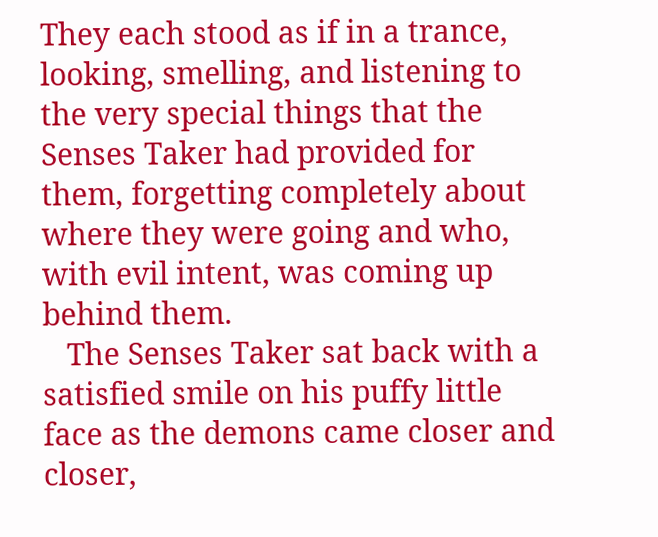They each stood as if in a trance, looking, smelling, and listening to the very special things that the Senses Taker had provided for them, forgetting completely about where they were going and who, with evil intent, was coming up behind them.
   The Senses Taker sat back with a satisfied smile on his puffy little face as the demons came closer and closer,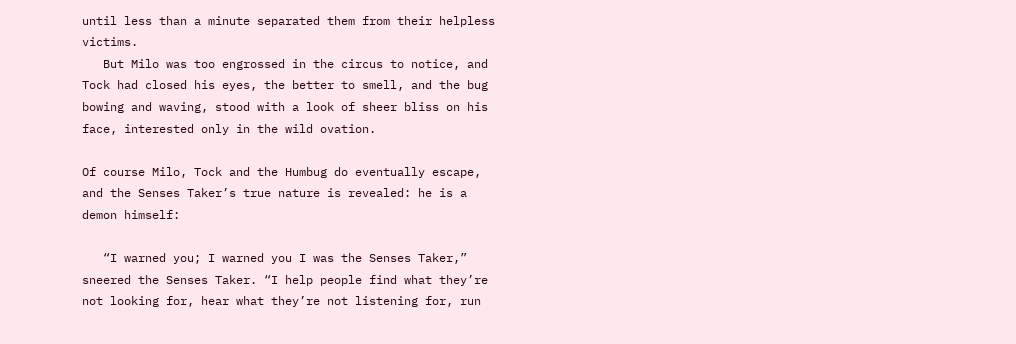until less than a minute separated them from their helpless victims.
   But Milo was too engrossed in the circus to notice, and Tock had closed his eyes, the better to smell, and the bug bowing and waving, stood with a look of sheer bliss on his face, interested only in the wild ovation.

Of course Milo, Tock and the Humbug do eventually escape, and the Senses Taker’s true nature is revealed: he is a demon himself:

   “I warned you; I warned you I was the Senses Taker,” sneered the Senses Taker. “I help people find what they’re not looking for, hear what they’re not listening for, run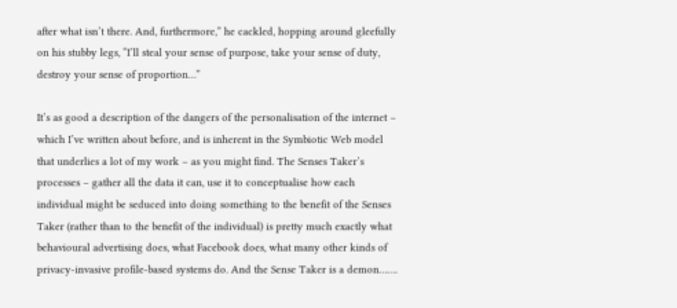after what isn’t there. And, furthermore,” he cackled, hopping around gleefully on his stubby legs, “I’ll steal your sense of purpose, take your sense of duty, destroy your sense of proportion…”

It’s as good a description of the dangers of the personalisation of the internet – which I’ve written about before, and is inherent in the Symbiotic Web model that underlies a lot of my work – as you might find. The Senses Taker’s processes – gather all the data it can, use it to conceptualise how each individual might be seduced into doing something to the benefit of the Senses Taker (rather than to the benefit of the individual) is pretty much exactly what behavioural advertising does, what Facebook does, what many other kinds of privacy-invasive profile-based systems do. And the Sense Taker is a demon…….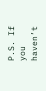P.S. If you haven’t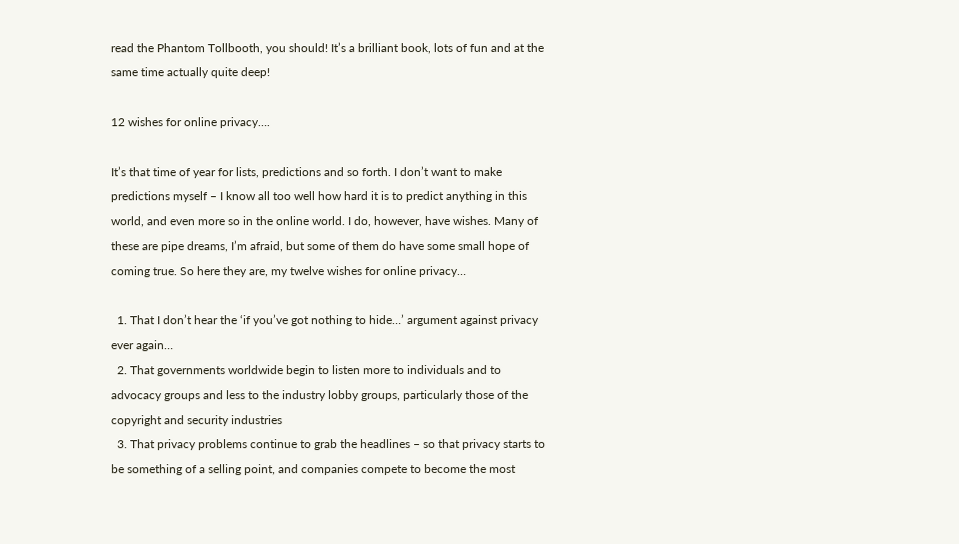read the Phantom Tollbooth, you should! It’s a brilliant book, lots of fun and at the same time actually quite deep!

12 wishes for online privacy….

It’s that time of year for lists, predictions and so forth. I don’t want to make predictions myself – I know all too well how hard it is to predict anything in this world, and even more so in the online world. I do, however, have wishes. Many of these are pipe dreams, I’m afraid, but some of them do have some small hope of coming true. So here they are, my twelve wishes for online privacy…

  1. That I don’t hear the ‘if you’ve got nothing to hide…’ argument against privacy ever again…
  2. That governments worldwide begin to listen more to individuals and to advocacy groups and less to the industry lobby groups, particularly those of the copyright and security industries
  3. That privacy problems continue to grab the headlines – so that privacy starts to be something of a selling point, and companies compete to become the most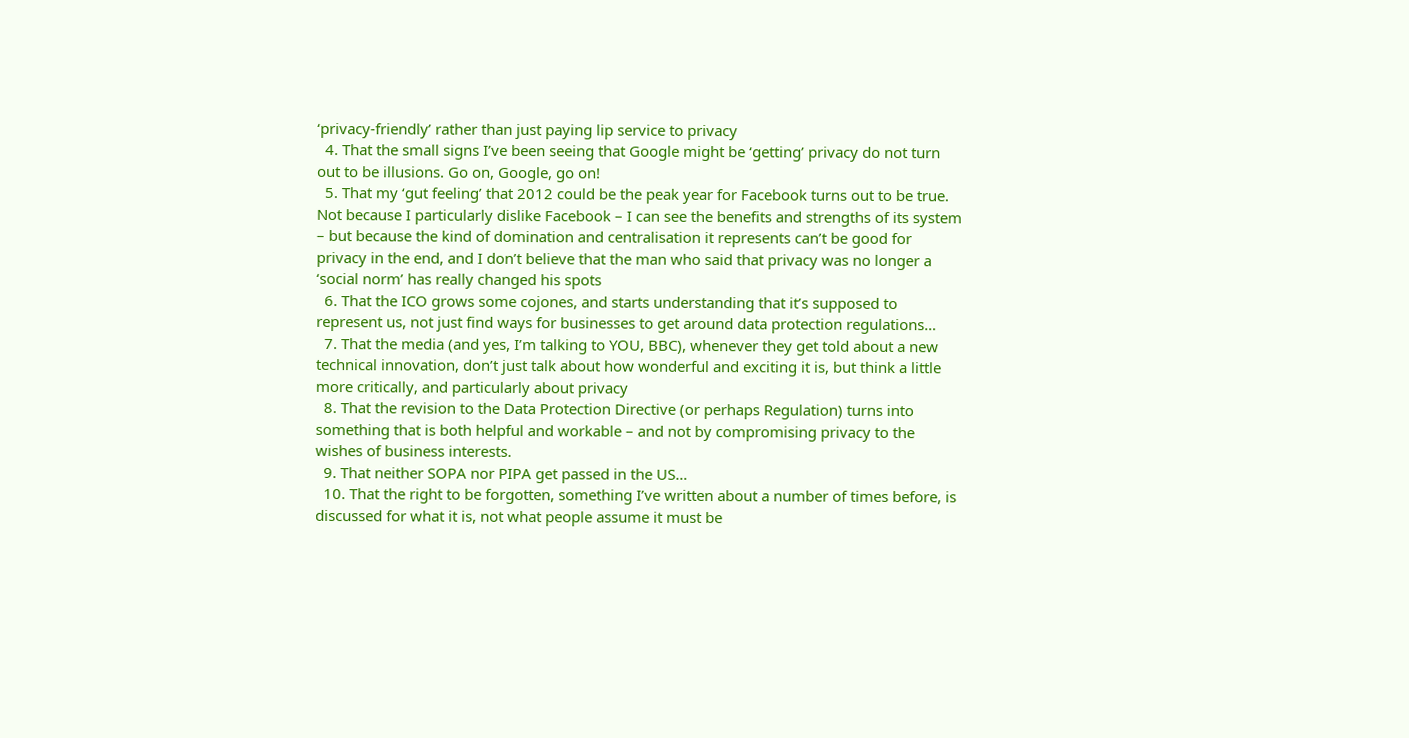‘privacy-friendly’ rather than just paying lip service to privacy
  4. That the small signs I’ve been seeing that Google might be ‘getting’ privacy do not turn out to be illusions. Go on, Google, go on!
  5. That my ‘gut feeling’ that 2012 could be the peak year for Facebook turns out to be true. Not because I particularly dislike Facebook – I can see the benefits and strengths of its system – but because the kind of domination and centralisation it represents can’t be good for privacy in the end, and I don’t believe that the man who said that privacy was no longer a ‘social norm’ has really changed his spots
  6. That the ICO grows some cojones, and starts understanding that it’s supposed to represent us, not just find ways for businesses to get around data protection regulations…
  7. That the media (and yes, I’m talking to YOU, BBC), whenever they get told about a new technical innovation, don’t just talk about how wonderful and exciting it is, but think a little more critically, and particularly about privacy
  8. That the revision to the Data Protection Directive (or perhaps Regulation) turns into something that is both helpful and workable – and not by compromising privacy to the wishes of business interests.
  9. That neither SOPA nor PIPA get passed in the US…
  10. That the right to be forgotten, something I’ve written about a number of times before, is discussed for what it is, not what people assume it must be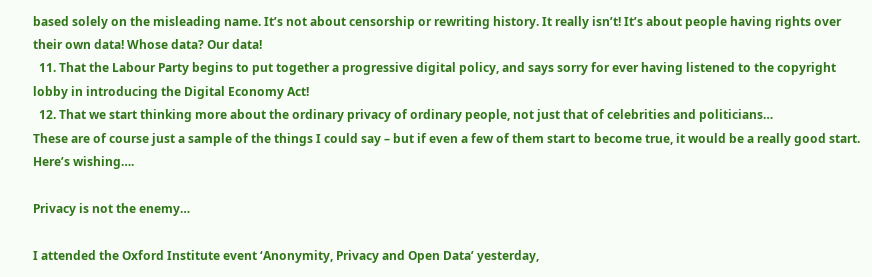based solely on the misleading name. It’s not about censorship or rewriting history. It really isn’t! It’s about people having rights over their own data! Whose data? Our data!
  11. That the Labour Party begins to put together a progressive digital policy, and says sorry for ever having listened to the copyright lobby in introducing the Digital Economy Act!
  12. That we start thinking more about the ordinary privacy of ordinary people, not just that of celebrities and politicians…
These are of course just a sample of the things I could say – but if even a few of them start to become true, it would be a really good start. Here’s wishing….

Privacy is not the enemy…

I attended the Oxford Institute event ‘Anonymity, Privacy and Open Data’ yesterday,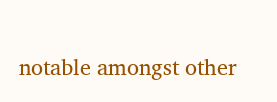notable amongst other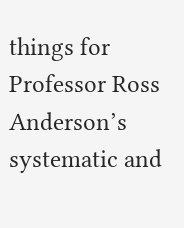things for Professor Ross Anderson’s systematic and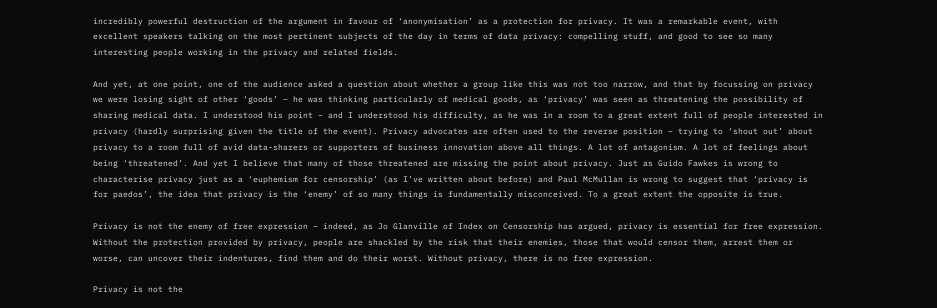incredibly powerful destruction of the argument in favour of ‘anonymisation’ as a protection for privacy. It was a remarkable event, with excellent speakers talking on the most pertinent subjects of the day in terms of data privacy: compelling stuff, and good to see so many interesting people working in the privacy and related fields.

And yet, at one point, one of the audience asked a question about whether a group like this was not too narrow, and that by focussing on privacy we were losing sight of other ‘goods’ – he was thinking particularly of medical goods, as ‘privacy’ was seen as threatening the possibility of sharing medical data. I understood his point – and I understood his difficulty, as he was in a room to a great extent full of people interested in privacy (hardly surprising given the title of the event). Privacy advocates are often used to the reverse position – trying to ‘shout out’ about privacy to a room full of avid data-sharers or supporters of business innovation above all things. A lot of antagonism. A lot of feelings about being ‘threatened’. And yet I believe that many of those threatened are missing the point about privacy. Just as Guido Fawkes is wrong to characterise privacy just as a ‘euphemism for censorship’ (as I’ve written about before) and Paul McMullan is wrong to suggest that ‘privacy is for paedos’, the idea that privacy is the ‘enemy’ of so many things is fundamentally misconceived. To a great extent the opposite is true.

Privacy is not the enemy of free expression – indeed, as Jo Glanville of Index on Censorship has argued, privacy is essential for free expression. Without the protection provided by privacy, people are shackled by the risk that their enemies, those that would censor them, arrest them or worse, can uncover their indentures, find them and do their worst. Without privacy, there is no free expression.

Privacy is not the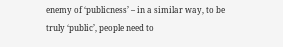enemy of ‘publicness’ – in a similar way, to be truly ‘public’, people need to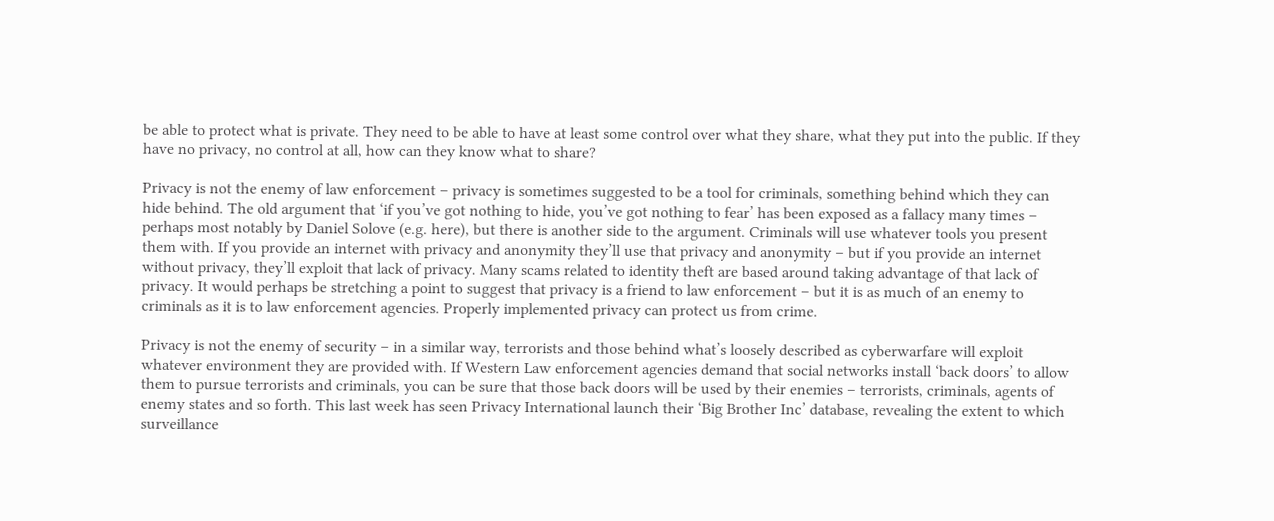be able to protect what is private. They need to be able to have at least some control over what they share, what they put into the public. If they have no privacy, no control at all, how can they know what to share?

Privacy is not the enemy of law enforcement – privacy is sometimes suggested to be a tool for criminals, something behind which they can hide behind. The old argument that ‘if you’ve got nothing to hide, you’ve got nothing to fear’ has been exposed as a fallacy many times – perhaps most notably by Daniel Solove (e.g. here), but there is another side to the argument. Criminals will use whatever tools you present them with. If you provide an internet with privacy and anonymity they’ll use that privacy and anonymity – but if you provide an internet without privacy, they’ll exploit that lack of privacy. Many scams related to identity theft are based around taking advantage of that lack of privacy. It would perhaps be stretching a point to suggest that privacy is a friend to law enforcement – but it is as much of an enemy to criminals as it is to law enforcement agencies. Properly implemented privacy can protect us from crime.

Privacy is not the enemy of security – in a similar way, terrorists and those behind what’s loosely described as cyberwarfare will exploit whatever environment they are provided with. If Western Law enforcement agencies demand that social networks install ‘back doors’ to allow them to pursue terrorists and criminals, you can be sure that those back doors will be used by their enemies – terrorists, criminals, agents of enemy states and so forth. This last week has seen Privacy International launch their ‘Big Brother Inc’ database, revealing the extent to which surveillance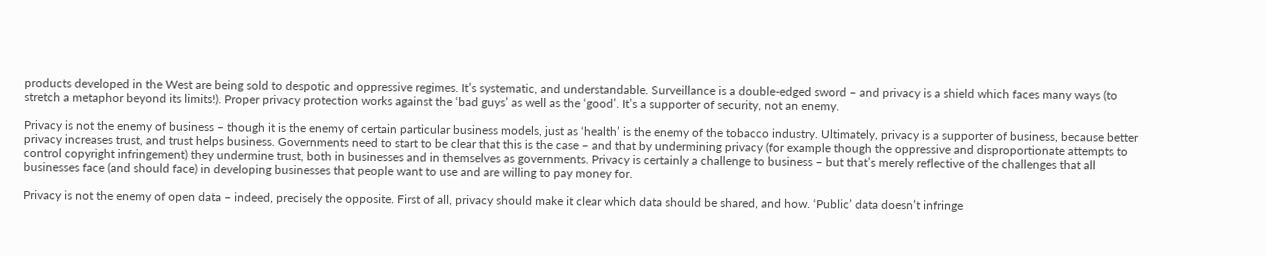products developed in the West are being sold to despotic and oppressive regimes. It’s systematic, and understandable. Surveillance is a double-edged sword – and privacy is a shield which faces many ways (to stretch a metaphor beyond its limits!). Proper privacy protection works against the ‘bad guys’ as well as the ‘good’. It’s a supporter of security, not an enemy.

Privacy is not the enemy of business – though it is the enemy of certain particular business models, just as ‘health’ is the enemy of the tobacco industry. Ultimately, privacy is a supporter of business, because better privacy increases trust, and trust helps business. Governments need to start to be clear that this is the case – and that by undermining privacy (for example though the oppressive and disproportionate attempts to control copyright infringement) they undermine trust, both in businesses and in themselves as governments. Privacy is certainly a challenge to business – but that’s merely reflective of the challenges that all businesses face (and should face) in developing businesses that people want to use and are willing to pay money for.

Privacy is not the enemy of open data – indeed, precisely the opposite. First of all, privacy should make it clear which data should be shared, and how. ‘Public’ data doesn’t infringe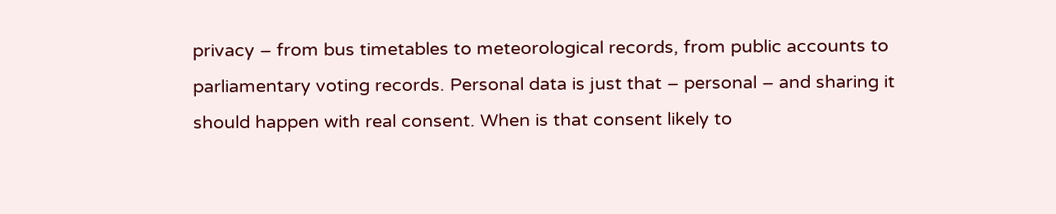privacy – from bus timetables to meteorological records, from public accounts to parliamentary voting records. Personal data is just that – personal – and sharing it should happen with real consent. When is that consent likely to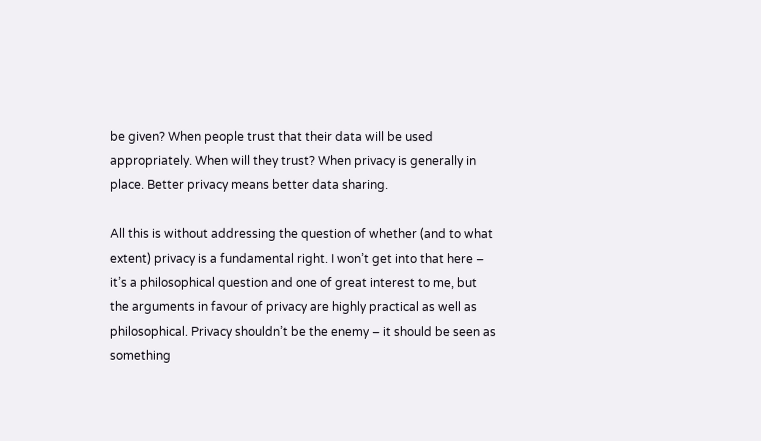be given? When people trust that their data will be used appropriately. When will they trust? When privacy is generally in place. Better privacy means better data sharing.

All this is without addressing the question of whether (and to what extent) privacy is a fundamental right. I won’t get into that here – it’s a philosophical question and one of great interest to me, but the arguments in favour of privacy are highly practical as well as philosophical. Privacy shouldn’t be the enemy – it should be seen as something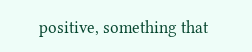positive, something that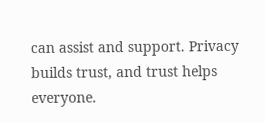can assist and support. Privacy builds trust, and trust helps everyone.